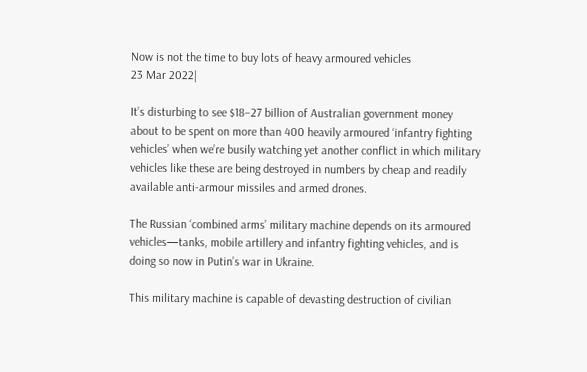Now is not the time to buy lots of heavy armoured vehicles
23 Mar 2022|

It’s disturbing to see $18–27 billion of Australian government money about to be spent on more than 400 heavily armoured ‘infantry fighting vehicles’ when we’re busily watching yet another conflict in which military vehicles like these are being destroyed in numbers by cheap and readily available anti-armour missiles and armed drones.

The Russian ‘combined arms’ military machine depends on its armoured vehicles—tanks, mobile artillery and infantry fighting vehicles, and is doing so now in Putin’s war in Ukraine.

This military machine is capable of devasting destruction of civilian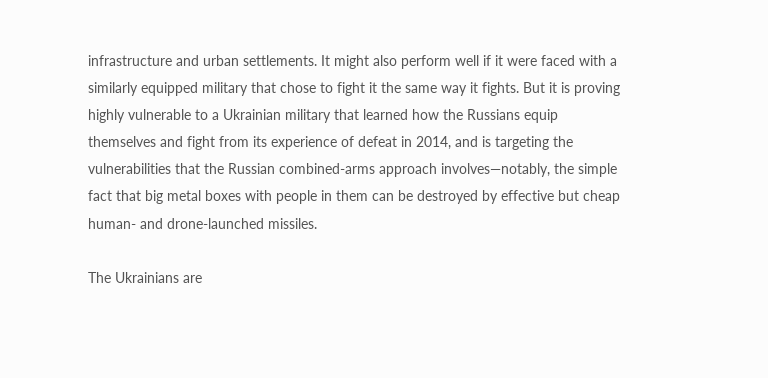infrastructure and urban settlements. It might also perform well if it were faced with a similarly equipped military that chose to fight it the same way it fights. But it is proving highly vulnerable to a Ukrainian military that learned how the Russians equip themselves and fight from its experience of defeat in 2014, and is targeting the vulnerabilities that the Russian combined-arms approach involves—notably, the simple fact that big metal boxes with people in them can be destroyed by effective but cheap human- and drone-launched missiles.

The Ukrainians are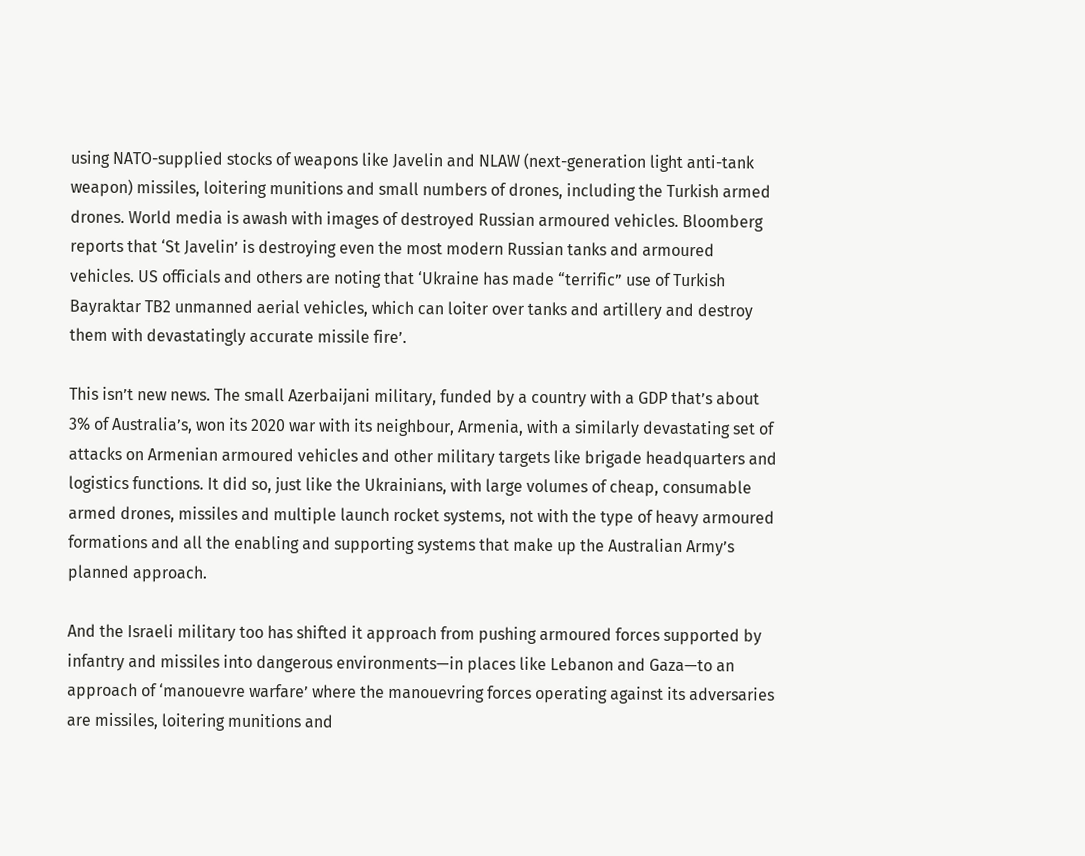using NATO-supplied stocks of weapons like Javelin and NLAW (next-generation light anti-tank weapon) missiles, loitering munitions and small numbers of drones, including the Turkish armed drones. World media is awash with images of destroyed Russian armoured vehicles. Bloomberg reports that ‘St Javelin’ is destroying even the most modern Russian tanks and armoured vehicles. US officials and others are noting that ‘Ukraine has made “terrific” use of Turkish Bayraktar TB2 unmanned aerial vehicles, which can loiter over tanks and artillery and destroy them with devastatingly accurate missile fire’.

This isn’t new news. The small Azerbaijani military, funded by a country with a GDP that’s about 3% of Australia’s, won its 2020 war with its neighbour, Armenia, with a similarly devastating set of attacks on Armenian armoured vehicles and other military targets like brigade headquarters and logistics functions. It did so, just like the Ukrainians, with large volumes of cheap, consumable armed drones, missiles and multiple launch rocket systems, not with the type of heavy armoured formations and all the enabling and supporting systems that make up the Australian Army’s planned approach.

And the Israeli military too has shifted it approach from pushing armoured forces supported by infantry and missiles into dangerous environments—in places like Lebanon and Gaza—to an approach of ‘manouevre warfare’ where the manouevring forces operating against its adversaries are missiles, loitering munitions and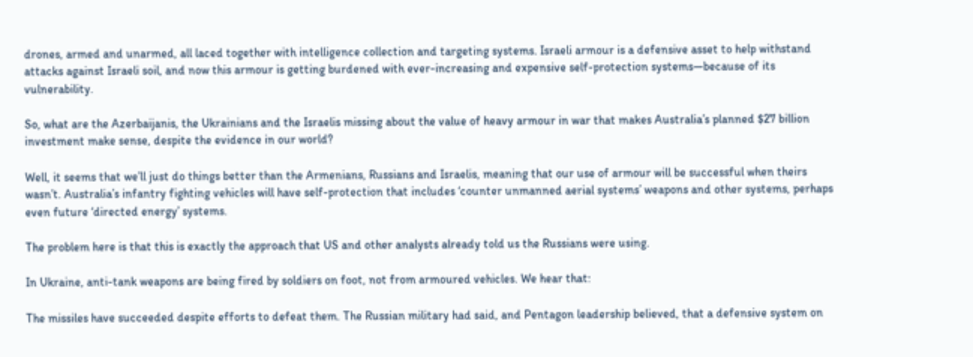drones, armed and unarmed, all laced together with intelligence collection and targeting systems. Israeli armour is a defensive asset to help withstand attacks against Israeli soil, and now this armour is getting burdened with ever-increasing and expensive self-protection systems—because of its vulnerability.

So, what are the Azerbaijanis, the Ukrainians and the Israelis missing about the value of heavy armour in war that makes Australia’s planned $27 billion investment make sense, despite the evidence in our world?

Well, it seems that we’ll just do things better than the Armenians, Russians and Israelis, meaning that our use of armour will be successful when theirs wasn’t. Australia’s infantry fighting vehicles will have self-protection that includes ‘counter unmanned aerial systems’ weapons and other systems, perhaps even future ‘directed energy’ systems.

The problem here is that this is exactly the approach that US and other analysts already told us the Russians were using.

In Ukraine, anti-tank weapons are being fired by soldiers on foot, not from armoured vehicles. We hear that:

The missiles have succeeded despite efforts to defeat them. The Russian military had said, and Pentagon leadership believed, that a defensive system on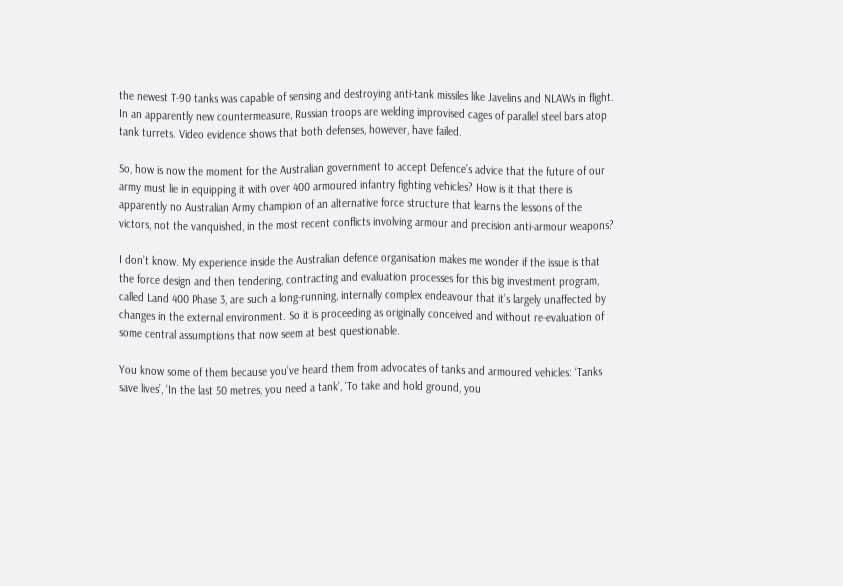the newest T-90 tanks was capable of sensing and destroying anti-tank missiles like Javelins and NLAWs in flight. In an apparently new countermeasure, Russian troops are welding improvised cages of parallel steel bars atop tank turrets. Video evidence shows that both defenses, however, have failed.

So, how is now the moment for the Australian government to accept Defence’s advice that the future of our army must lie in equipping it with over 400 armoured infantry fighting vehicles? How is it that there is apparently no Australian Army champion of an alternative force structure that learns the lessons of the victors, not the vanquished, in the most recent conflicts involving armour and precision anti-armour weapons?

I don’t know. My experience inside the Australian defence organisation makes me wonder if the issue is that the force design and then tendering, contracting and evaluation processes for this big investment program, called Land 400 Phase 3, are such a long-running, internally complex endeavour that it’s largely unaffected by changes in the external environment. So it is proceeding as originally conceived and without re-evaluation of some central assumptions that now seem at best questionable.

You know some of them because you’ve heard them from advocates of tanks and armoured vehicles: ‘Tanks save lives’, ‘In the last 50 metres, you need a tank’, ‘To take and hold ground, you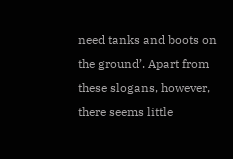need tanks and boots on the ground’. Apart from these slogans, however, there seems little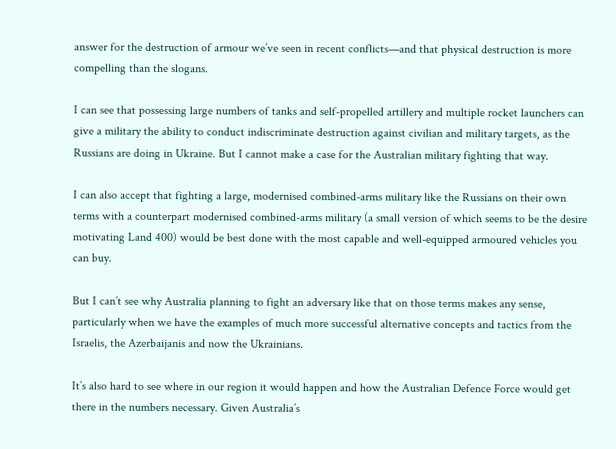answer for the destruction of armour we’ve seen in recent conflicts—and that physical destruction is more compelling than the slogans.

I can see that possessing large numbers of tanks and self-propelled artillery and multiple rocket launchers can give a military the ability to conduct indiscriminate destruction against civilian and military targets, as the Russians are doing in Ukraine. But I cannot make a case for the Australian military fighting that way.

I can also accept that fighting a large, modernised combined-arms military like the Russians on their own terms with a counterpart modernised combined-arms military (a small version of which seems to be the desire motivating Land 400) would be best done with the most capable and well-equipped armoured vehicles you can buy.

But I can’t see why Australia planning to fight an adversary like that on those terms makes any sense, particularly when we have the examples of much more successful alternative concepts and tactics from the Israelis, the Azerbaijanis and now the Ukrainians.

It’s also hard to see where in our region it would happen and how the Australian Defence Force would get there in the numbers necessary. Given Australia’s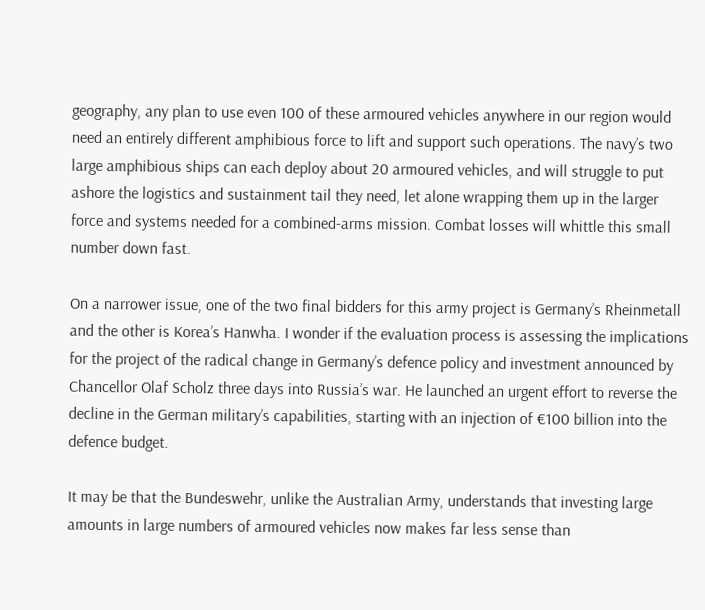geography, any plan to use even 100 of these armoured vehicles anywhere in our region would need an entirely different amphibious force to lift and support such operations. The navy’s two large amphibious ships can each deploy about 20 armoured vehicles, and will struggle to put ashore the logistics and sustainment tail they need, let alone wrapping them up in the larger force and systems needed for a combined-arms mission. Combat losses will whittle this small number down fast.

On a narrower issue, one of the two final bidders for this army project is Germany’s Rheinmetall and the other is Korea’s Hanwha. I wonder if the evaluation process is assessing the implications for the project of the radical change in Germany’s defence policy and investment announced by Chancellor Olaf Scholz three days into Russia’s war. He launched an urgent effort to reverse the decline in the German military’s capabilities, starting with an injection of €100 billion into the defence budget.

It may be that the Bundeswehr, unlike the Australian Army, understands that investing large amounts in large numbers of armoured vehicles now makes far less sense than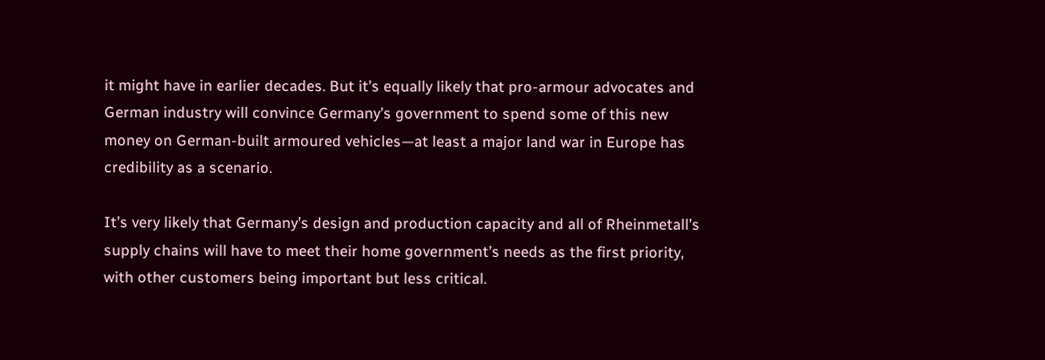it might have in earlier decades. But it’s equally likely that pro-armour advocates and German industry will convince Germany’s government to spend some of this new money on German-built armoured vehicles—at least a major land war in Europe has credibility as a scenario.

It’s very likely that Germany’s design and production capacity and all of Rheinmetall’s supply chains will have to meet their home government’s needs as the first priority, with other customers being important but less critical.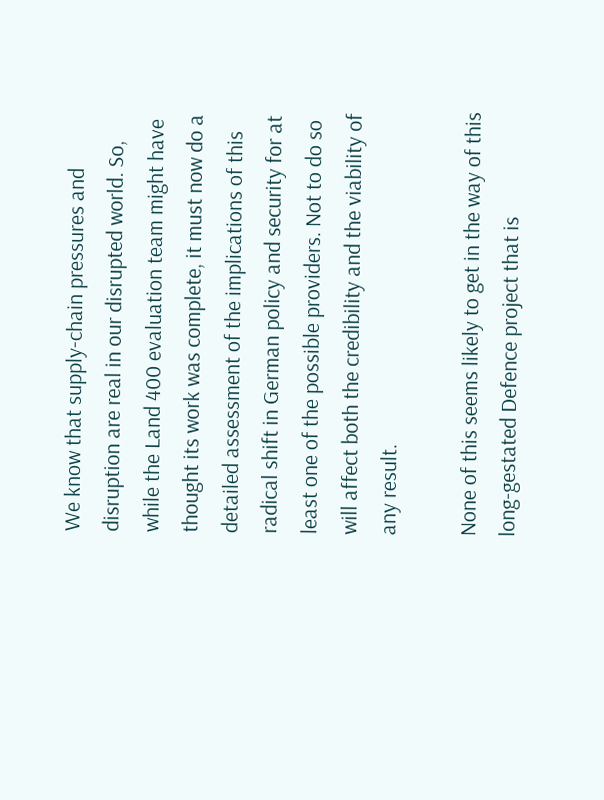We know that supply-chain pressures and disruption are real in our disrupted world. So, while the Land 400 evaluation team might have thought its work was complete, it must now do a detailed assessment of the implications of this radical shift in German policy and security for at least one of the possible providers. Not to do so will affect both the credibility and the viability of any result.

None of this seems likely to get in the way of this long-gestated Defence project that is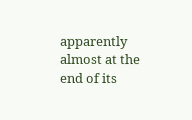apparently almost at the end of its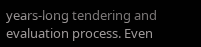years-long tendering and evaluation process. Even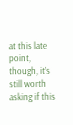at this late point, though, it’s still worth asking if this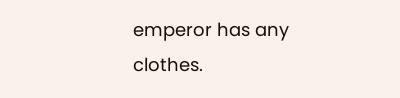emperor has any clothes.